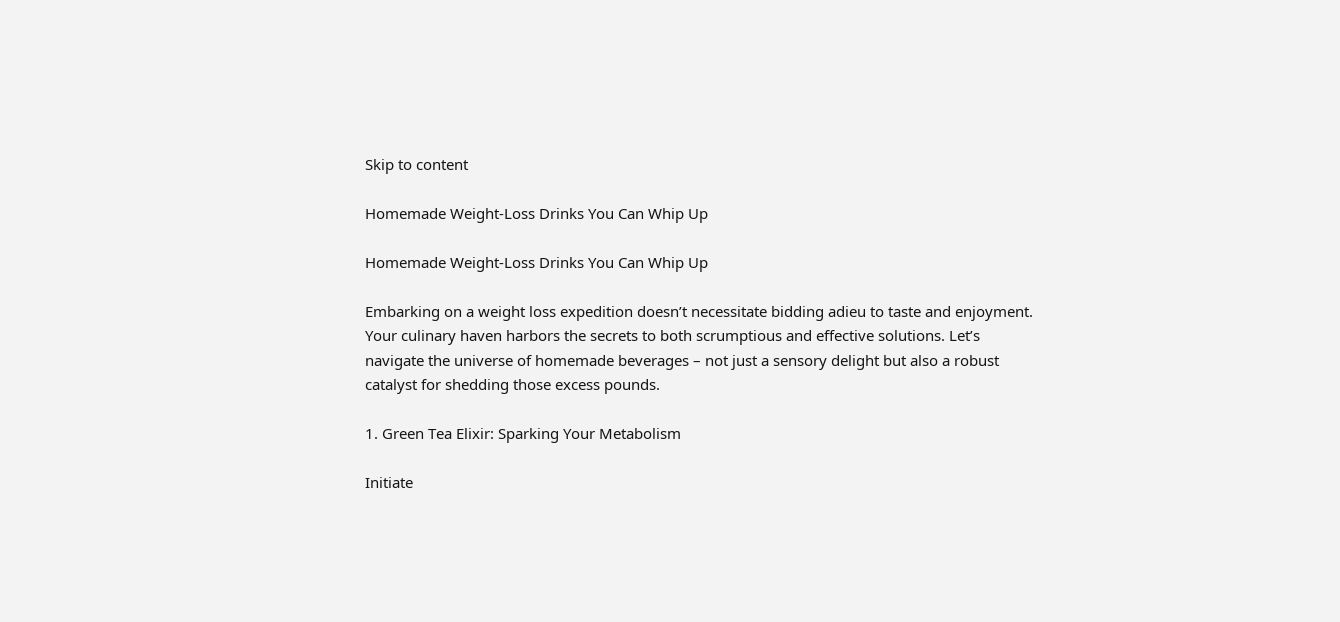Skip to content

Homemade Weight-Loss Drinks You Can Whip Up

Homemade Weight-Loss Drinks You Can Whip Up

Embarking on a weight loss expedition doesn’t necessitate bidding adieu to taste and enjoyment. Your culinary haven harbors the secrets to both scrumptious and effective solutions. Let’s navigate the universe of homemade beverages – not just a sensory delight but also a robust catalyst for shedding those excess pounds.

1. Green Tea Elixir: Sparking Your Metabolism

Initiate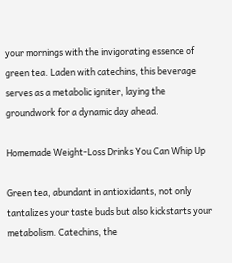your mornings with the invigorating essence of green tea. Laden with catechins, this beverage serves as a metabolic igniter, laying the groundwork for a dynamic day ahead.

Homemade Weight-Loss Drinks You Can Whip Up

Green tea, abundant in antioxidants, not only tantalizes your taste buds but also kickstarts your metabolism. Catechins, the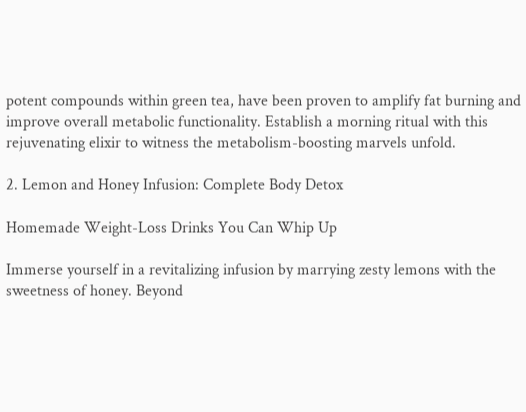potent compounds within green tea, have been proven to amplify fat burning and improve overall metabolic functionality. Establish a morning ritual with this rejuvenating elixir to witness the metabolism-boosting marvels unfold.

2. Lemon and Honey Infusion: Complete Body Detox

Homemade Weight-Loss Drinks You Can Whip Up

Immerse yourself in a revitalizing infusion by marrying zesty lemons with the sweetness of honey. Beyond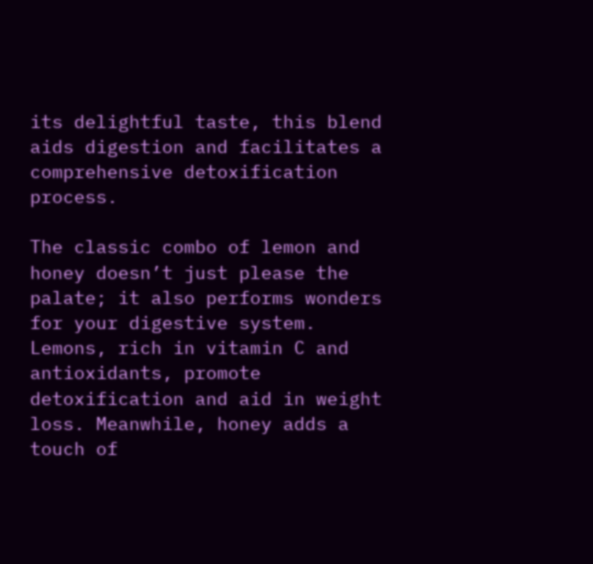its delightful taste, this blend aids digestion and facilitates a comprehensive detoxification process.

The classic combo of lemon and honey doesn’t just please the palate; it also performs wonders for your digestive system. Lemons, rich in vitamin C and antioxidants, promote detoxification and aid in weight loss. Meanwhile, honey adds a touch of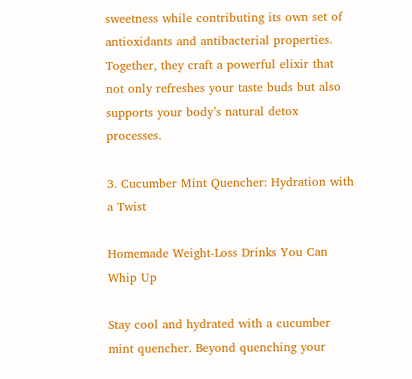sweetness while contributing its own set of antioxidants and antibacterial properties. Together, they craft a powerful elixir that not only refreshes your taste buds but also supports your body’s natural detox processes.

3. Cucumber Mint Quencher: Hydration with a Twist

Homemade Weight-Loss Drinks You Can Whip Up

Stay cool and hydrated with a cucumber mint quencher. Beyond quenching your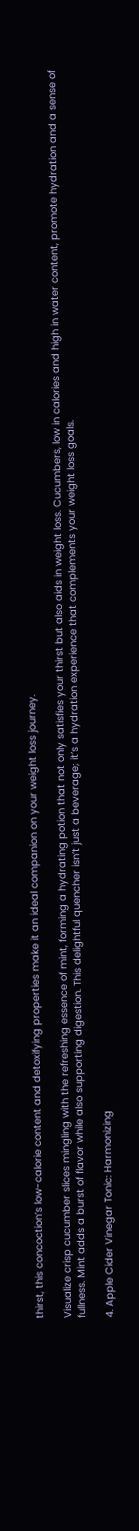thirst, this concoction’s low-calorie content and detoxifying properties make it an ideal companion on your weight loss journey.

Visualize crisp cucumber slices mingling with the refreshing essence of mint, forming a hydrating potion that not only satisfies your thirst but also aids in weight loss. Cucumbers, low in calories and high in water content, promote hydration and a sense of fullness. Mint adds a burst of flavor while also supporting digestion. This delightful quencher isn’t just a beverage; it’s a hydration experience that complements your weight loss goals.

4. Apple Cider Vinegar Tonic: Harmonizing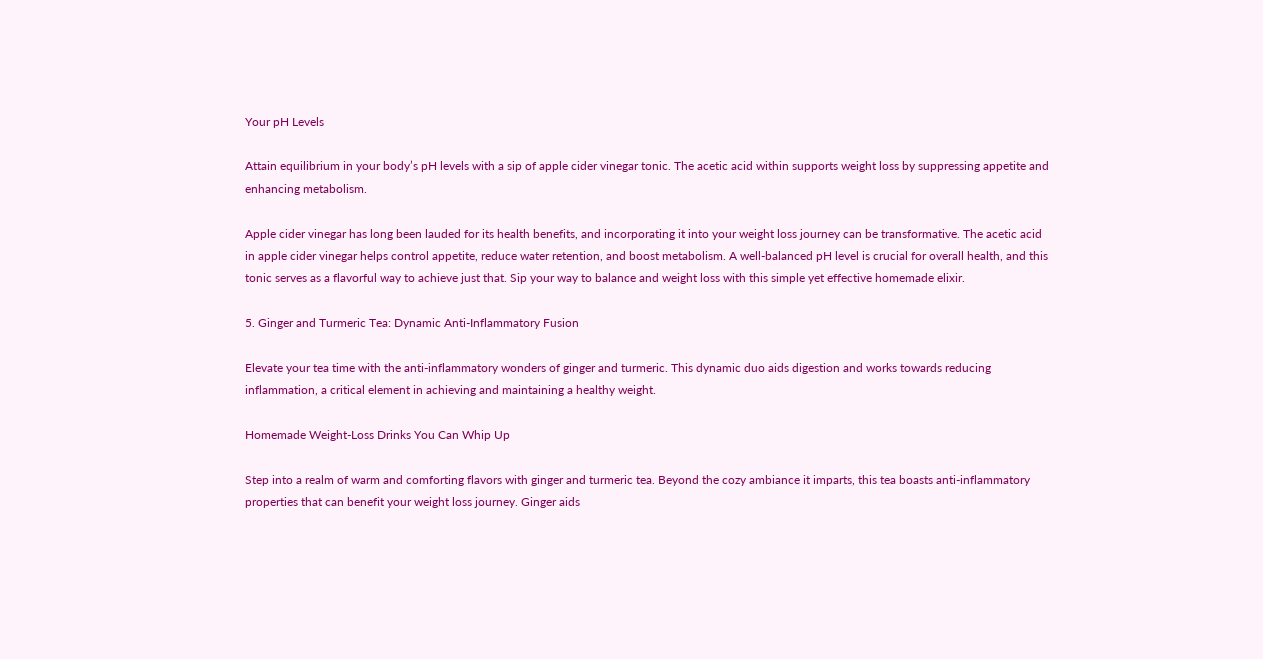Your pH Levels

Attain equilibrium in your body’s pH levels with a sip of apple cider vinegar tonic. The acetic acid within supports weight loss by suppressing appetite and enhancing metabolism.

Apple cider vinegar has long been lauded for its health benefits, and incorporating it into your weight loss journey can be transformative. The acetic acid in apple cider vinegar helps control appetite, reduce water retention, and boost metabolism. A well-balanced pH level is crucial for overall health, and this tonic serves as a flavorful way to achieve just that. Sip your way to balance and weight loss with this simple yet effective homemade elixir.

5. Ginger and Turmeric Tea: Dynamic Anti-Inflammatory Fusion

Elevate your tea time with the anti-inflammatory wonders of ginger and turmeric. This dynamic duo aids digestion and works towards reducing inflammation, a critical element in achieving and maintaining a healthy weight.

Homemade Weight-Loss Drinks You Can Whip Up

Step into a realm of warm and comforting flavors with ginger and turmeric tea. Beyond the cozy ambiance it imparts, this tea boasts anti-inflammatory properties that can benefit your weight loss journey. Ginger aids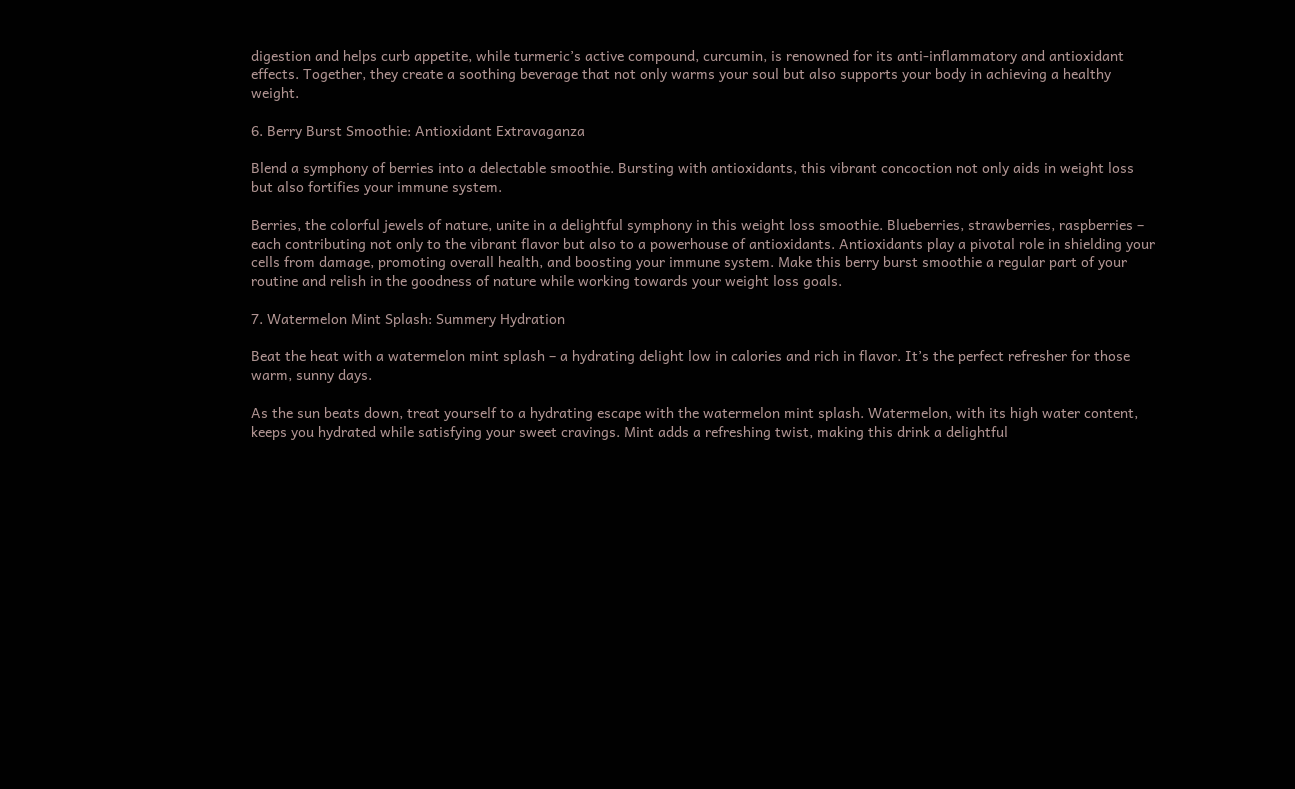digestion and helps curb appetite, while turmeric’s active compound, curcumin, is renowned for its anti-inflammatory and antioxidant effects. Together, they create a soothing beverage that not only warms your soul but also supports your body in achieving a healthy weight.

6. Berry Burst Smoothie: Antioxidant Extravaganza

Blend a symphony of berries into a delectable smoothie. Bursting with antioxidants, this vibrant concoction not only aids in weight loss but also fortifies your immune system.

Berries, the colorful jewels of nature, unite in a delightful symphony in this weight loss smoothie. Blueberries, strawberries, raspberries – each contributing not only to the vibrant flavor but also to a powerhouse of antioxidants. Antioxidants play a pivotal role in shielding your cells from damage, promoting overall health, and boosting your immune system. Make this berry burst smoothie a regular part of your routine and relish in the goodness of nature while working towards your weight loss goals.

7. Watermelon Mint Splash: Summery Hydration

Beat the heat with a watermelon mint splash – a hydrating delight low in calories and rich in flavor. It’s the perfect refresher for those warm, sunny days.

As the sun beats down, treat yourself to a hydrating escape with the watermelon mint splash. Watermelon, with its high water content, keeps you hydrated while satisfying your sweet cravings. Mint adds a refreshing twist, making this drink a delightful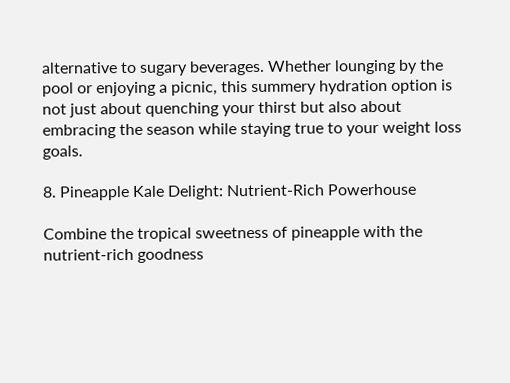alternative to sugary beverages. Whether lounging by the pool or enjoying a picnic, this summery hydration option is not just about quenching your thirst but also about embracing the season while staying true to your weight loss goals.

8. Pineapple Kale Delight: Nutrient-Rich Powerhouse

Combine the tropical sweetness of pineapple with the nutrient-rich goodness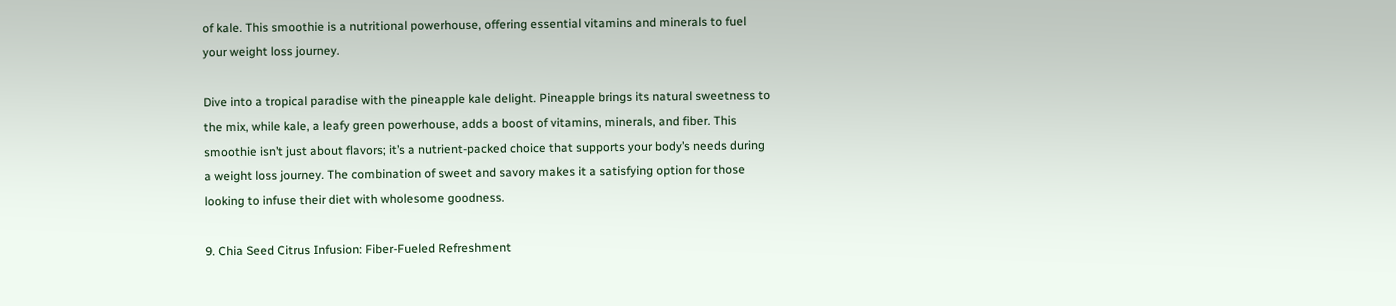of kale. This smoothie is a nutritional powerhouse, offering essential vitamins and minerals to fuel your weight loss journey.

Dive into a tropical paradise with the pineapple kale delight. Pineapple brings its natural sweetness to the mix, while kale, a leafy green powerhouse, adds a boost of vitamins, minerals, and fiber. This smoothie isn’t just about flavors; it’s a nutrient-packed choice that supports your body’s needs during a weight loss journey. The combination of sweet and savory makes it a satisfying option for those looking to infuse their diet with wholesome goodness.

9. Chia Seed Citrus Infusion: Fiber-Fueled Refreshment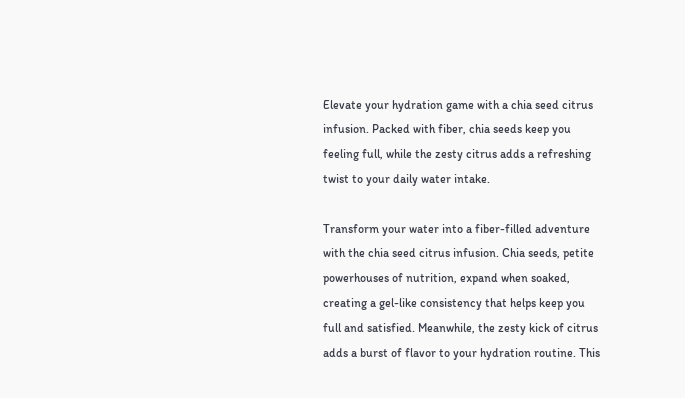Elevate your hydration game with a chia seed citrus infusion. Packed with fiber, chia seeds keep you feeling full, while the zesty citrus adds a refreshing twist to your daily water intake.

Transform your water into a fiber-filled adventure with the chia seed citrus infusion. Chia seeds, petite powerhouses of nutrition, expand when soaked, creating a gel-like consistency that helps keep you full and satisfied. Meanwhile, the zesty kick of citrus adds a burst of flavor to your hydration routine. This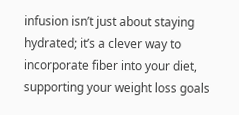infusion isn’t just about staying hydrated; it’s a clever way to incorporate fiber into your diet, supporting your weight loss goals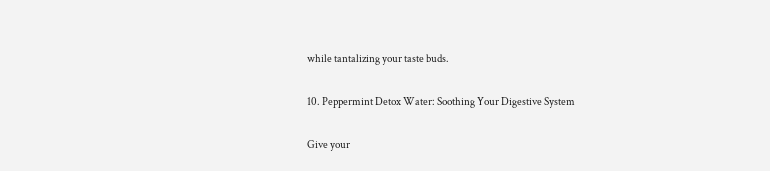while tantalizing your taste buds.

10. Peppermint Detox Water: Soothing Your Digestive System

Give your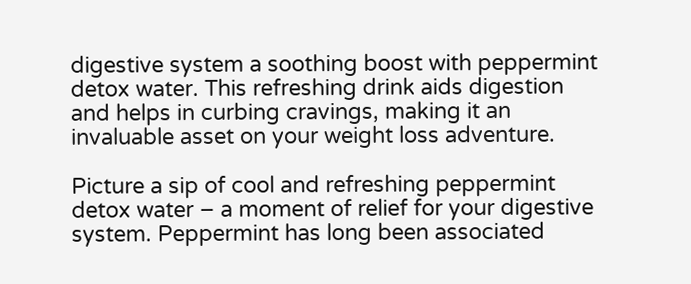digestive system a soothing boost with peppermint detox water. This refreshing drink aids digestion and helps in curbing cravings, making it an invaluable asset on your weight loss adventure.

Picture a sip of cool and refreshing peppermint detox water – a moment of relief for your digestive system. Peppermint has long been associated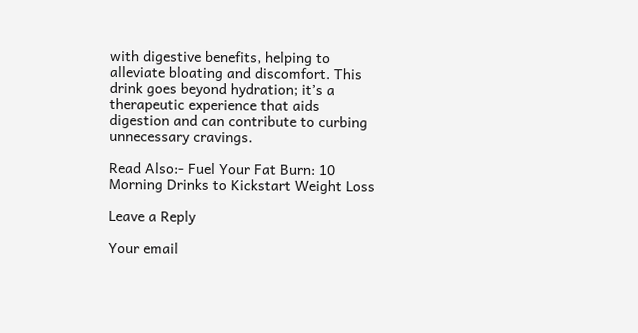with digestive benefits, helping to alleviate bloating and discomfort. This drink goes beyond hydration; it’s a therapeutic experience that aids digestion and can contribute to curbing unnecessary cravings.

Read Also:- Fuel Your Fat Burn: 10 Morning Drinks to Kickstart Weight Loss

Leave a Reply

Your email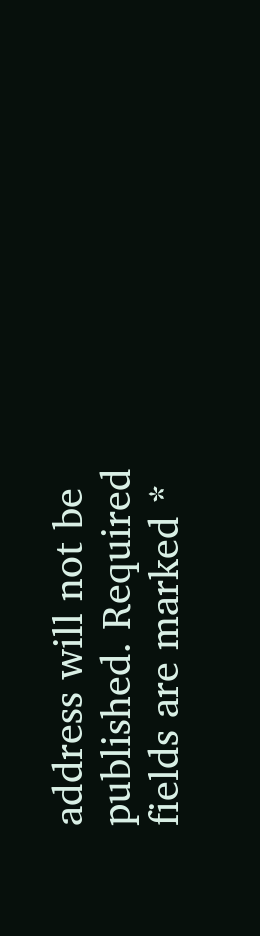address will not be published. Required fields are marked *